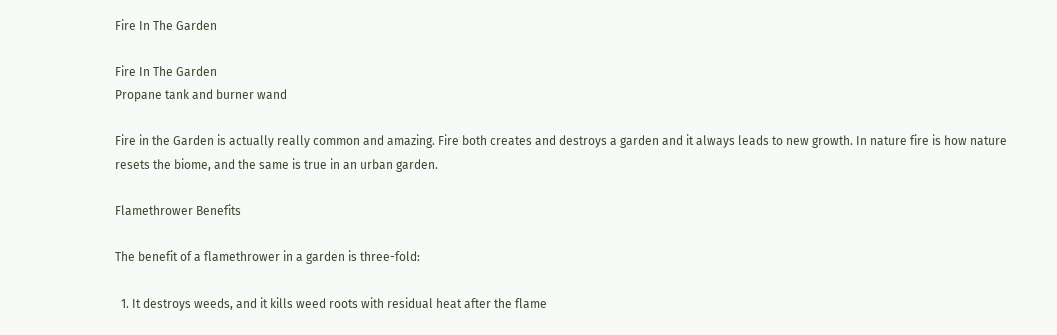Fire In The Garden

Fire In The Garden
Propane tank and burner wand

Fire in the Garden is actually really common and amazing. Fire both creates and destroys a garden and it always leads to new growth. In nature fire is how nature resets the biome, and the same is true in an urban garden.

Flamethrower Benefits

The benefit of a flamethrower in a garden is three-fold:

  1. It destroys weeds, and it kills weed roots with residual heat after the flame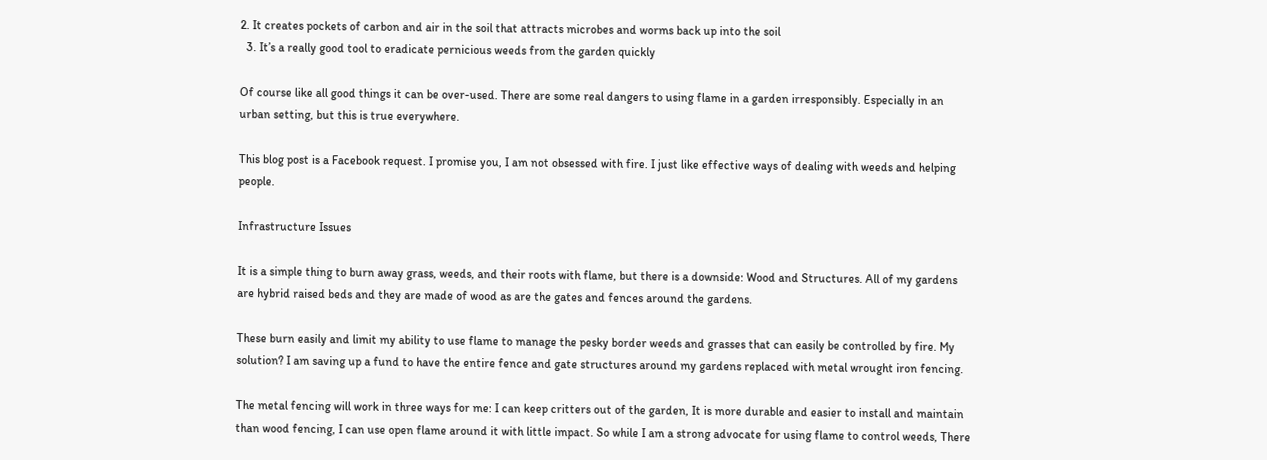2. It creates pockets of carbon and air in the soil that attracts microbes and worms back up into the soil
  3. It’s a really good tool to eradicate pernicious weeds from the garden quickly

Of course like all good things it can be over-used. There are some real dangers to using flame in a garden irresponsibly. Especially in an urban setting, but this is true everywhere.

This blog post is a Facebook request. I promise you, I am not obsessed with fire. I just like effective ways of dealing with weeds and helping people.

Infrastructure Issues

It is a simple thing to burn away grass, weeds, and their roots with flame, but there is a downside: Wood and Structures. All of my gardens are hybrid raised beds and they are made of wood as are the gates and fences around the gardens.

These burn easily and limit my ability to use flame to manage the pesky border weeds and grasses that can easily be controlled by fire. My solution? I am saving up a fund to have the entire fence and gate structures around my gardens replaced with metal wrought iron fencing.

The metal fencing will work in three ways for me: I can keep critters out of the garden, It is more durable and easier to install and maintain than wood fencing, I can use open flame around it with little impact. So while I am a strong advocate for using flame to control weeds, There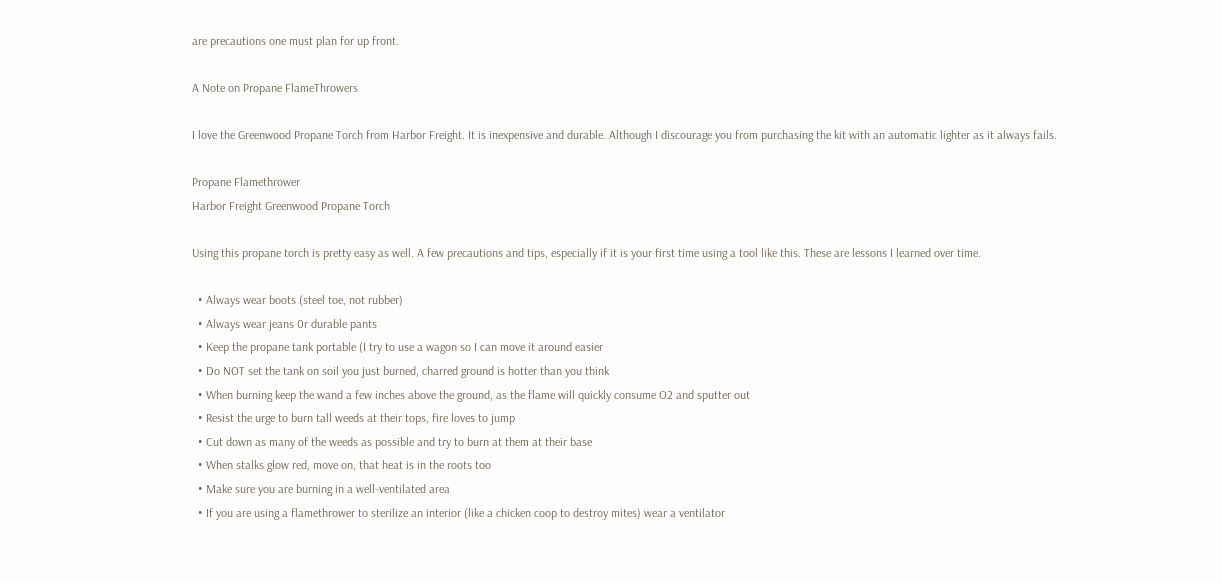are precautions one must plan for up front.

A Note on Propane FlameThrowers

I love the Greenwood Propane Torch from Harbor Freight. It is inexpensive and durable. Although I discourage you from purchasing the kit with an automatic lighter as it always fails.

Propane Flamethrower
Harbor Freight Greenwood Propane Torch

Using this propane torch is pretty easy as well. A few precautions and tips, especially if it is your first time using a tool like this. These are lessons I learned over time.

  • Always wear boots (steel toe, not rubber)
  • Always wear jeans 0r durable pants
  • Keep the propane tank portable (I try to use a wagon so I can move it around easier
  • Do NOT set the tank on soil you just burned, charred ground is hotter than you think
  • When burning keep the wand a few inches above the ground, as the flame will quickly consume O2 and sputter out
  • Resist the urge to burn tall weeds at their tops, fire loves to jump
  • Cut down as many of the weeds as possible and try to burn at them at their base
  • When stalks glow red, move on, that heat is in the roots too
  • Make sure you are burning in a well-ventilated area
  • If you are using a flamethrower to sterilize an interior (like a chicken coop to destroy mites) wear a ventilator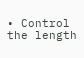• Control the length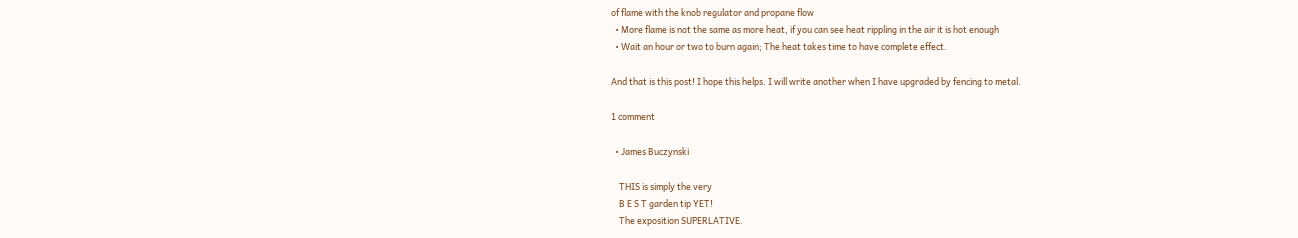of flame with the knob regulator and propane flow
  • More flame is not the same as more heat, if you can see heat rippling in the air it is hot enough
  • Wait an hour or two to burn again; The heat takes time to have complete effect.

And that is this post! I hope this helps. I will write another when I have upgraded by fencing to metal.

1 comment

  • James Buczynski

    THIS is simply the very
    B E S T garden tip YET!
    The exposition SUPERLATIVE.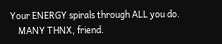Your ENERGY spirals through ALL you do.
    MANY THNX, friend.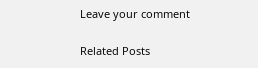Leave your comment

Related Posts